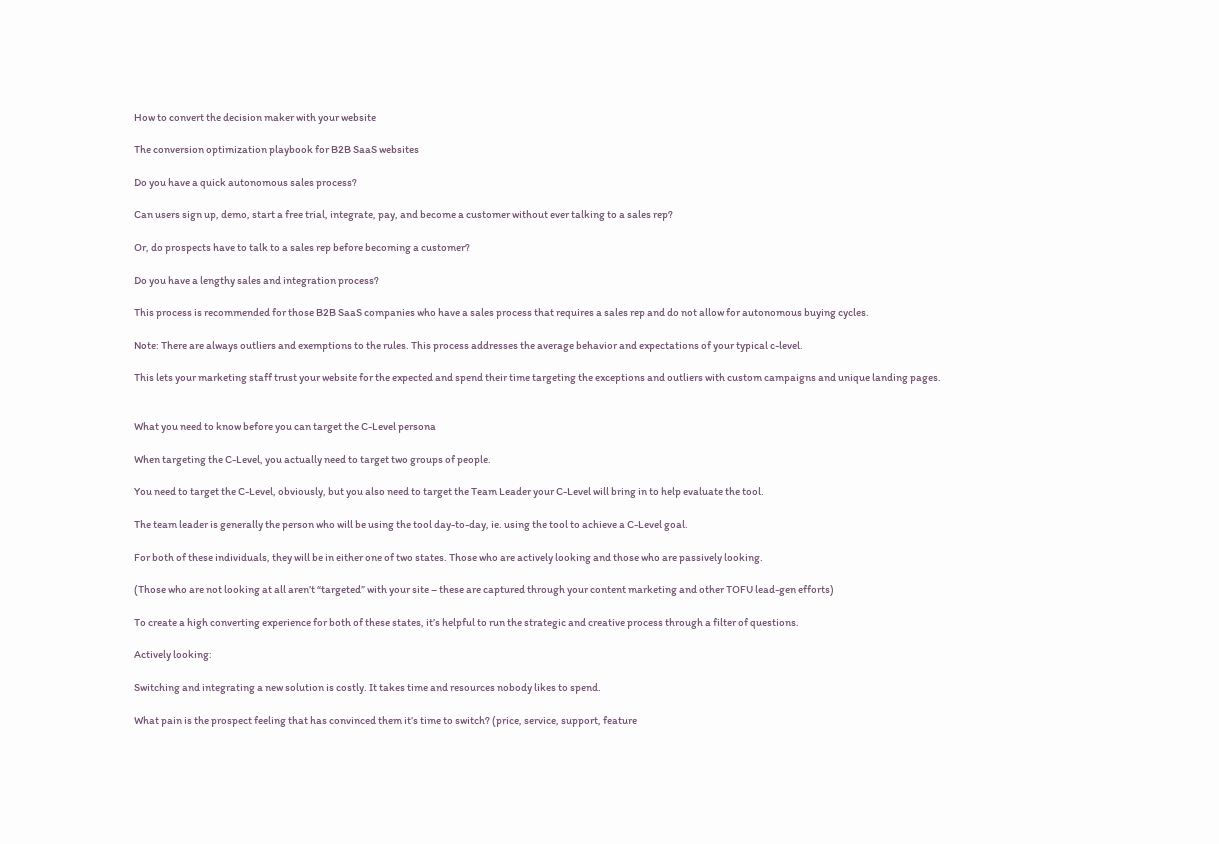How to convert the decision maker with your website

The conversion optimization playbook for B2B SaaS websites

Do you have a quick autonomous sales process?

Can users sign up, demo, start a free trial, integrate, pay, and become a customer without ever talking to a sales rep?

Or, do prospects have to talk to a sales rep before becoming a customer?

Do you have a lengthy sales and integration process?

This process is recommended for those B2B SaaS companies who have a sales process that requires a sales rep and do not allow for autonomous buying cycles.

Note: There are always outliers and exemptions to the rules. This process addresses the average behavior and expectations of your typical c-level.

This lets your marketing staff trust your website for the expected and spend their time targeting the exceptions and outliers with custom campaigns and unique landing pages.


What you need to know before you can target the C-Level persona

When targeting the C-Level, you actually need to target two groups of people.

You need to target the C-Level, obviously, but you also need to target the Team Leader your C-Level will bring in to help evaluate the tool.

The team leader is generally the person who will be using the tool day-to-day, ie. using the tool to achieve a C-Level goal.

For both of these individuals, they will be in either one of two states. Those who are actively looking and those who are passively looking.

(Those who are not looking at all aren’t “targeted” with your site – these are captured through your content marketing and other TOFU lead-gen efforts)

To create a high converting experience for both of these states, it’s helpful to run the strategic and creative process through a filter of questions.

Actively looking:

Switching and integrating a new solution is costly. It takes time and resources nobody likes to spend.

What pain is the prospect feeling that has convinced them it’s time to switch? (price, service, support, feature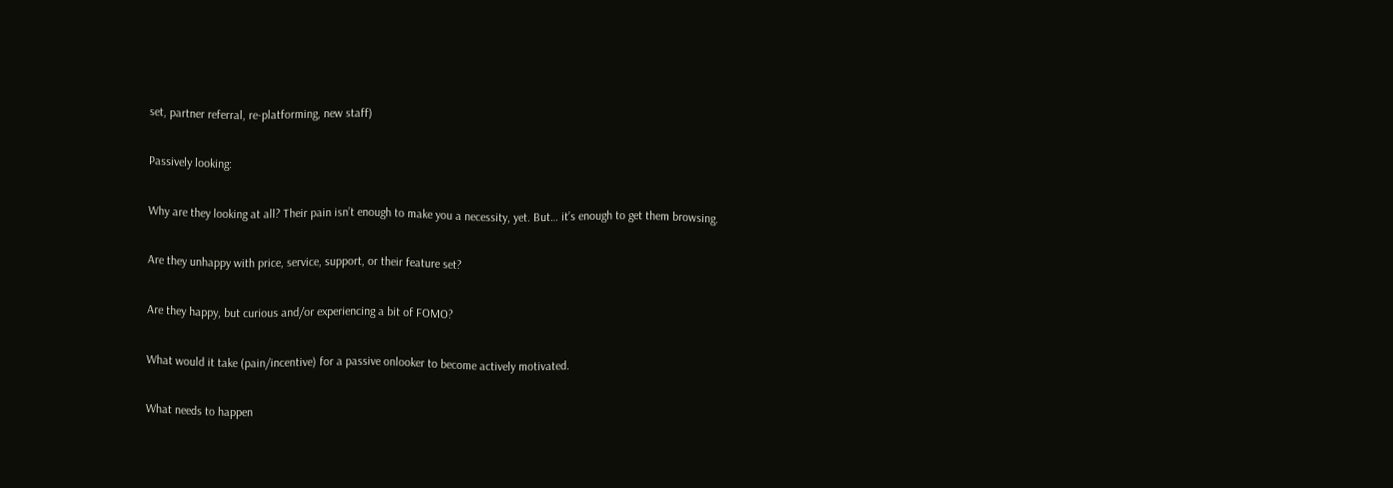set, partner referral, re-platforming, new staff)

Passively looking:

Why are they looking at all? Their pain isn’t enough to make you a necessity, yet. But… it’s enough to get them browsing.

Are they unhappy with price, service, support, or their feature set?

Are they happy, but curious and/or experiencing a bit of FOMO?

What would it take (pain/incentive) for a passive onlooker to become actively motivated.

What needs to happen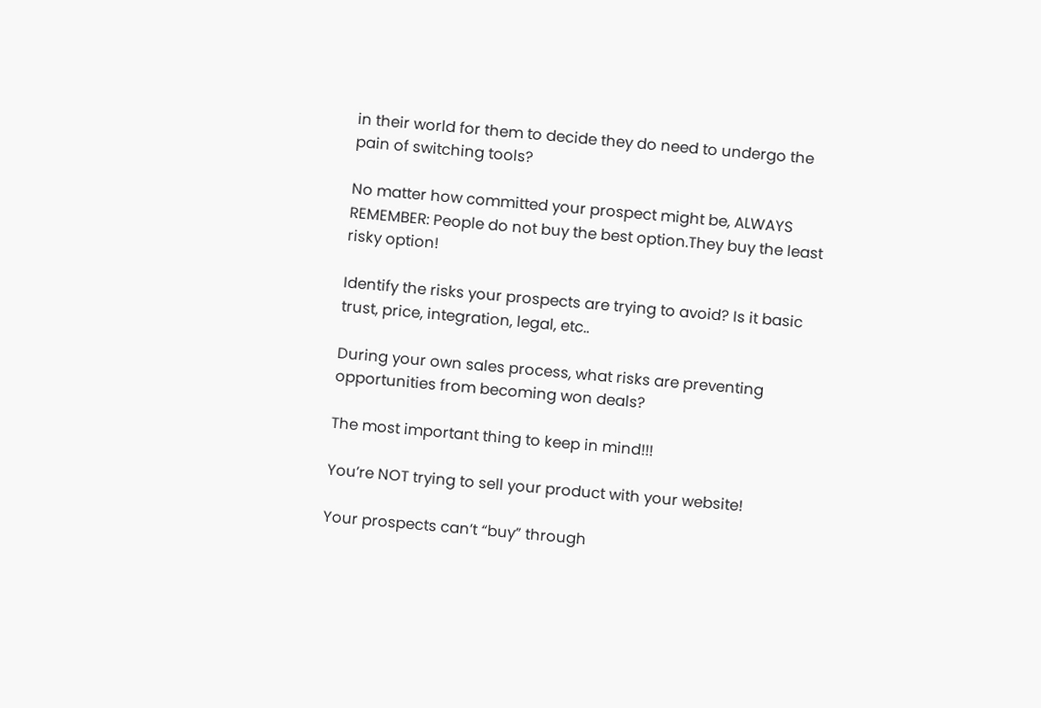in their world for them to decide they do need to undergo the pain of switching tools?

No matter how committed your prospect might be, ALWAYS REMEMBER: People do not buy the best option.They buy the least risky option!

Identify the risks your prospects are trying to avoid? Is it basic trust, price, integration, legal, etc..

During your own sales process, what risks are preventing opportunities from becoming won deals?

The most important thing to keep in mind!!!

You’re NOT trying to sell your product with your website!

Your prospects can’t “buy” through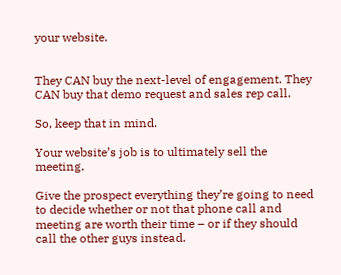your website.


They CAN buy the next-level of engagement. They CAN buy that demo request and sales rep call.

So, keep that in mind.

Your website’s job is to ultimately sell the meeting.

Give the prospect everything they’re going to need to decide whether or not that phone call and meeting are worth their time – or if they should call the other guys instead.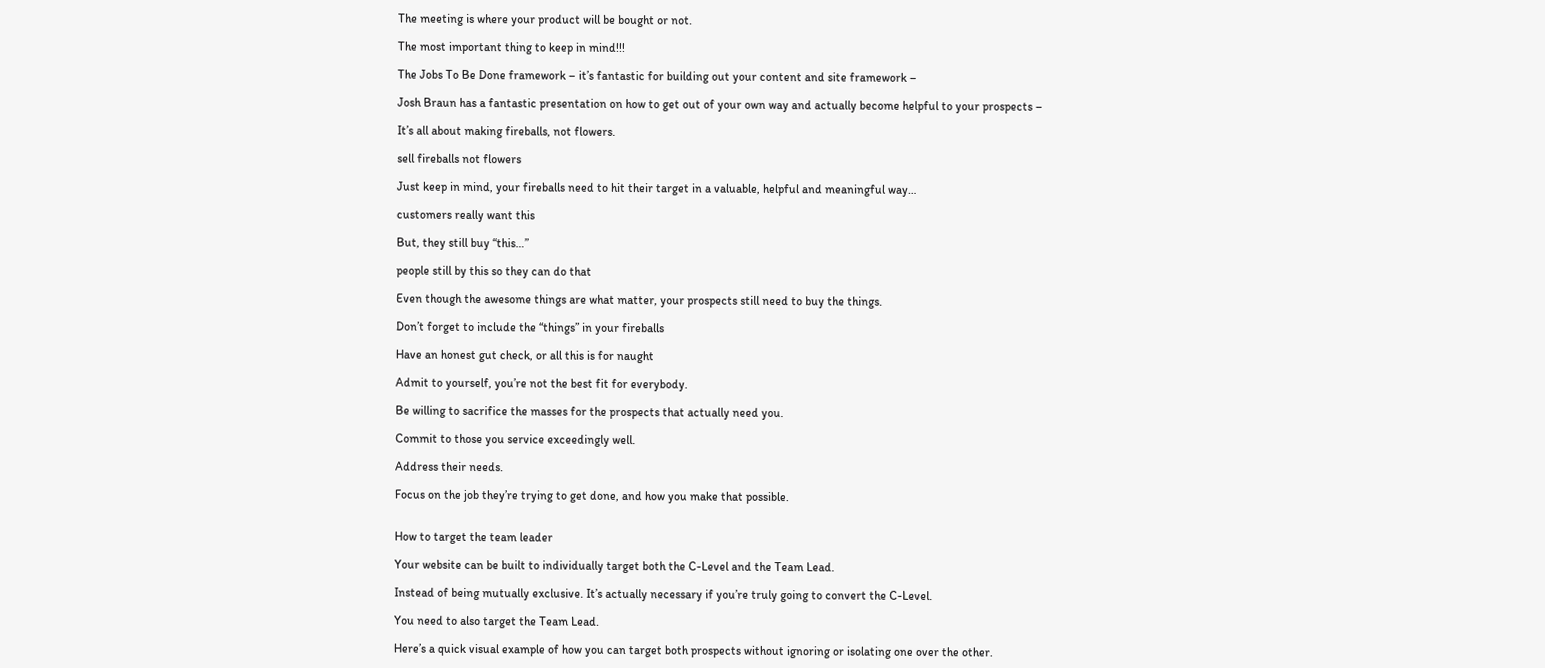The meeting is where your product will be bought or not.

The most important thing to keep in mind!!!

The Jobs To Be Done framework – it’s fantastic for building out your content and site framework –

Josh Braun has a fantastic presentation on how to get out of your own way and actually become helpful to your prospects –

It’s all about making fireballs, not flowers.

sell fireballs not flowers

Just keep in mind, your fireballs need to hit their target in a valuable, helpful and meaningful way…

customers really want this

But, they still buy “this…”

people still by this so they can do that

Even though the awesome things are what matter, your prospects still need to buy the things.

Don’t forget to include the “things” in your fireballs

Have an honest gut check, or all this is for naught

Admit to yourself, you’re not the best fit for everybody.

Be willing to sacrifice the masses for the prospects that actually need you.

Commit to those you service exceedingly well.

Address their needs.

Focus on the job they’re trying to get done, and how you make that possible.


How to target the team leader

Your website can be built to individually target both the C-Level and the Team Lead.

Instead of being mutually exclusive. It’s actually necessary if you’re truly going to convert the C-Level.

You need to also target the Team Lead.

Here’s a quick visual example of how you can target both prospects without ignoring or isolating one over the other.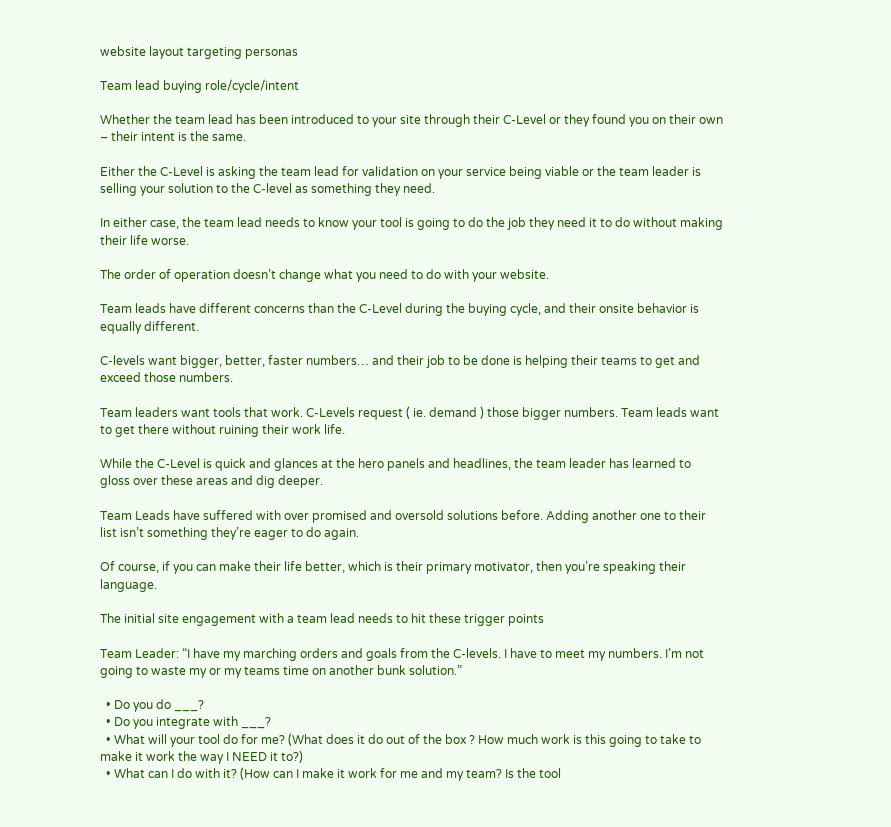website layout targeting personas

Team lead buying role/cycle/intent

Whether the team lead has been introduced to your site through their C-Level or they found you on their own – their intent is the same.

Either the C-Level is asking the team lead for validation on your service being viable or the team leader is selling your solution to the C-level as something they need.

In either case, the team lead needs to know your tool is going to do the job they need it to do without making their life worse.

The order of operation doesn’t change what you need to do with your website.

Team leads have different concerns than the C-Level during the buying cycle, and their onsite behavior is equally different.

C-levels want bigger, better, faster numbers… and their job to be done is helping their teams to get and exceed those numbers.

Team leaders want tools that work. C-Levels request ( ie. demand ) those bigger numbers. Team leads want to get there without ruining their work life.

While the C-Level is quick and glances at the hero panels and headlines, the team leader has learned to gloss over these areas and dig deeper.

Team Leads have suffered with over promised and oversold solutions before. Adding another one to their list isn’t something they’re eager to do again.

Of course, if you can make their life better, which is their primary motivator, then you’re speaking their language.

The initial site engagement with a team lead needs to hit these trigger points

Team Leader: “I have my marching orders and goals from the C-levels. I have to meet my numbers. I’m not going to waste my or my teams time on another bunk solution.”

  • Do you do ___?
  • Do you integrate with ___?
  • What will your tool do for me? (What does it do out of the box ? How much work is this going to take to make it work the way I NEED it to?)
  • What can I do with it? (How can I make it work for me and my team? Is the tool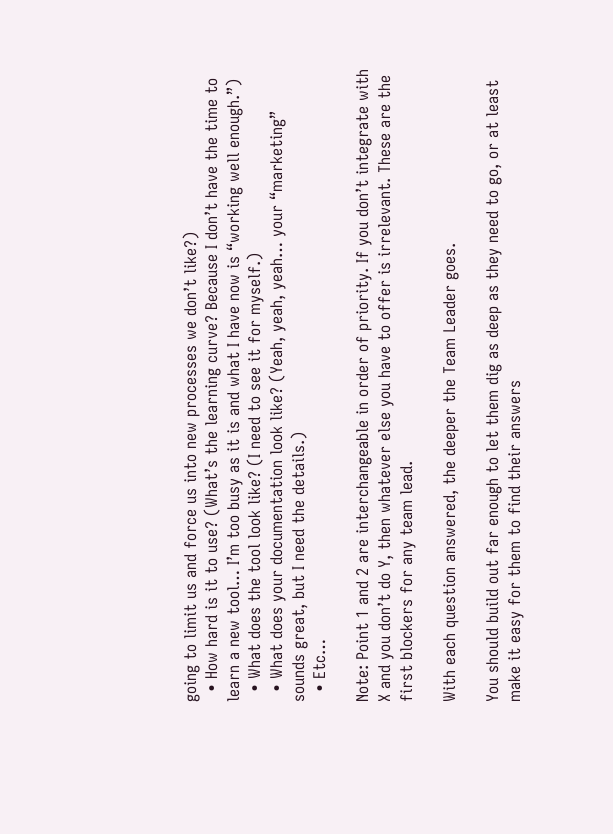going to limit us and force us into new processes we don’t like?)
  • How hard is it to use? (What’s the learning curve? Because I don’t have the time to learn a new tool… I’m too busy as it is and what I have now is “working well enough.”)
  • What does the tool look like? (I need to see it for myself.)
  • What does your documentation look like? (Yeah, yeah, yeah… your “marketing” sounds great, but I need the details.)
  • Etc…

Note: Point 1 and 2 are interchangeable in order of priority. If you don’t integrate with X and you don’t do Y, then whatever else you have to offer is irrelevant. These are the first blockers for any team lead.

With each question answered, the deeper the Team Leader goes.

You should build out far enough to let them dig as deep as they need to go, or at least make it easy for them to find their answers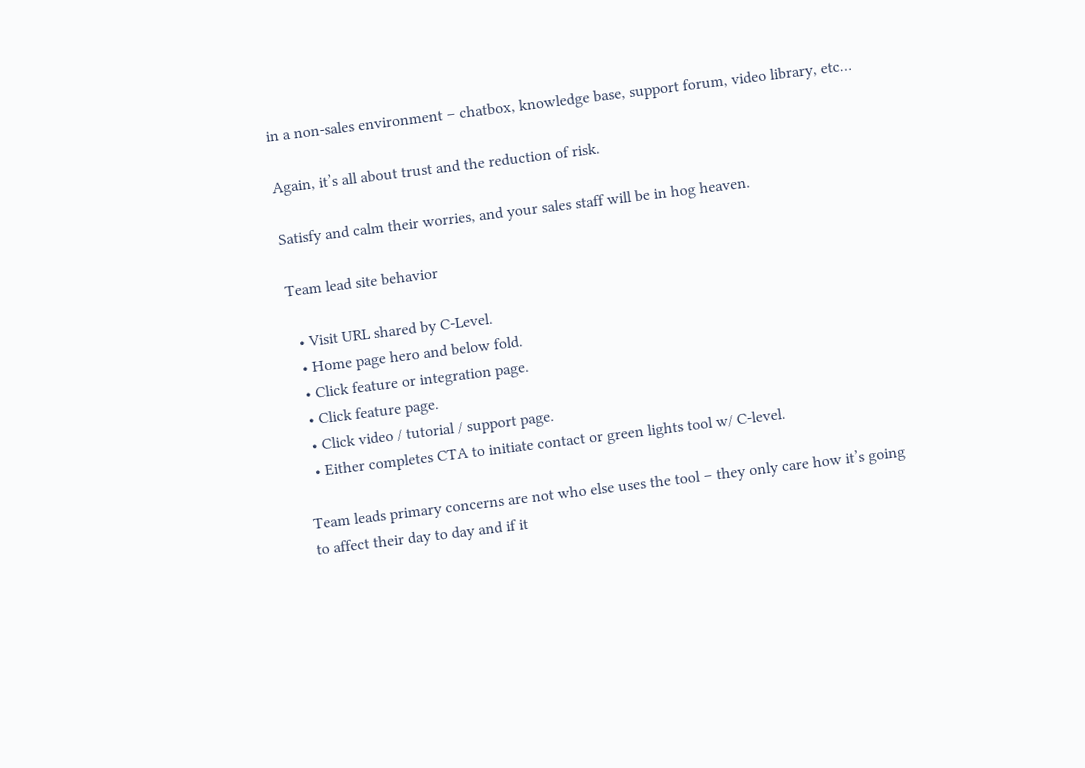in a non-sales environment – chatbox, knowledge base, support forum, video library, etc…

Again, it’s all about trust and the reduction of risk.

Satisfy and calm their worries, and your sales staff will be in hog heaven.

Team lead site behavior

  • Visit URL shared by C-Level.
  • Home page hero and below fold.
  • Click feature or integration page.
  • Click feature page.
  • Click video / tutorial / support page.
  • Either completes CTA to initiate contact or green lights tool w/ C-level.

Team leads primary concerns are not who else uses the tool – they only care how it’s going to affect their day to day and if it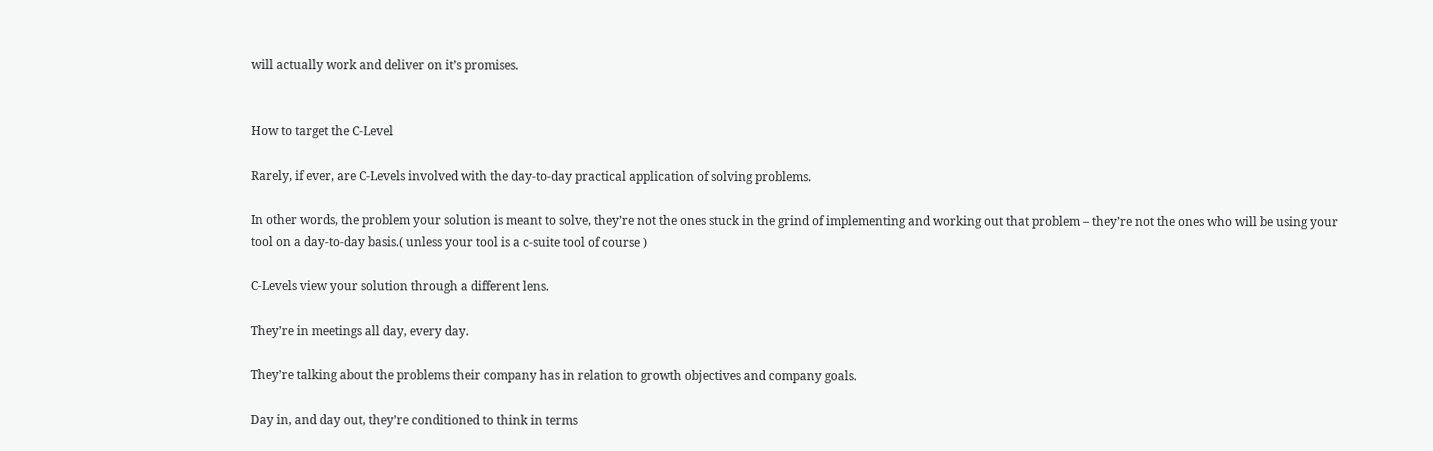will actually work and deliver on it’s promises.


How to target the C-Level

Rarely, if ever, are C-Levels involved with the day-to-day practical application of solving problems.

In other words, the problem your solution is meant to solve, they’re not the ones stuck in the grind of implementing and working out that problem – they’re not the ones who will be using your tool on a day-to-day basis.( unless your tool is a c-suite tool of course )

C-Levels view your solution through a different lens.

They’re in meetings all day, every day.

They’re talking about the problems their company has in relation to growth objectives and company goals.

Day in, and day out, they’re conditioned to think in terms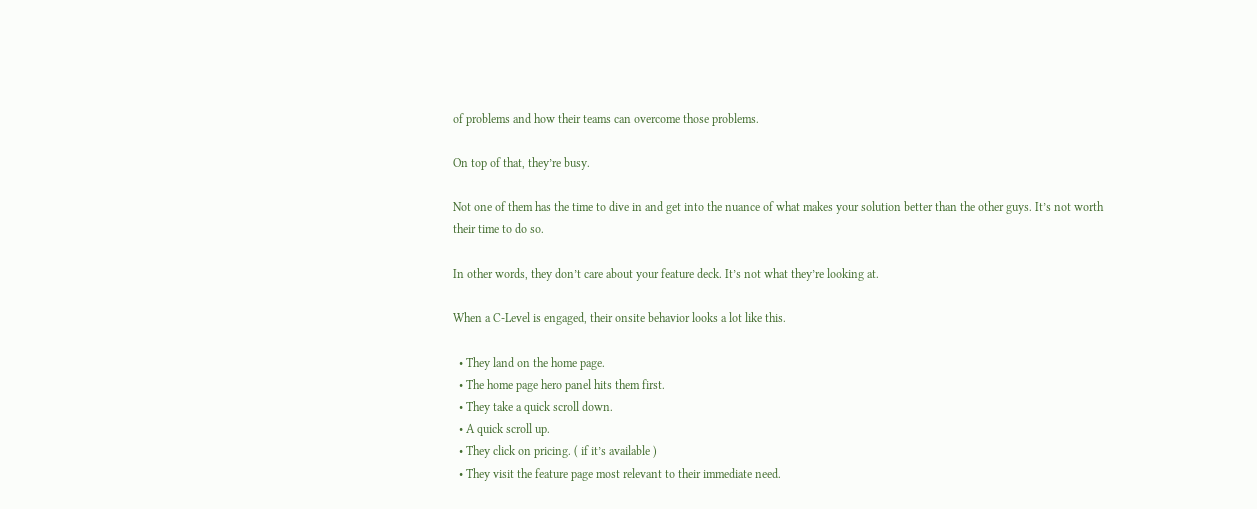of problems and how their teams can overcome those problems.

On top of that, they’re busy.

Not one of them has the time to dive in and get into the nuance of what makes your solution better than the other guys. It’s not worth their time to do so.

In other words, they don’t care about your feature deck. It’s not what they’re looking at.

When a C-Level is engaged, their onsite behavior looks a lot like this.

  • They land on the home page.
  • The home page hero panel hits them first.
  • They take a quick scroll down.
  • A quick scroll up.
  • They click on pricing. ( if it’s available )
  • They visit the feature page most relevant to their immediate need.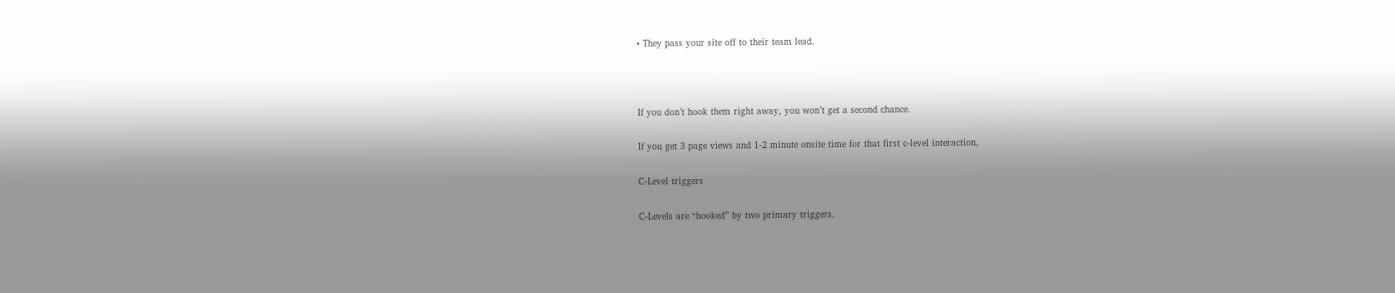• They pass your site off to their team lead.



If you don’t hook them right away, you won’t get a second chance.

If you get 3 page views and 1-2 minute onsite time for that first c-level interaction,

C-Level triggers

C-Levels are “hooked” by two primary triggers.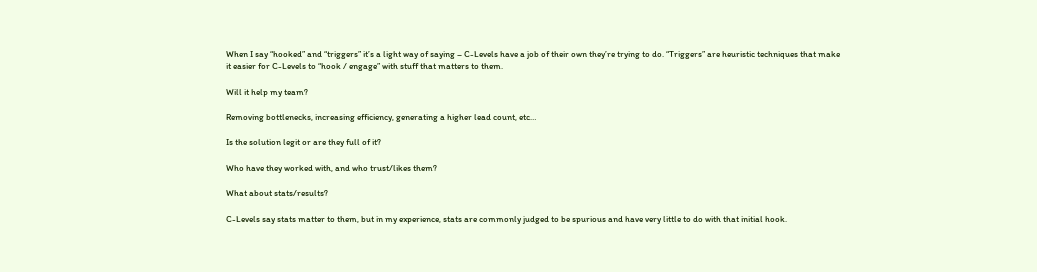When I say “hooked” and “triggers” it’s a light way of saying – C-Levels have a job of their own they’re trying to do. “Triggers” are heuristic techniques that make it easier for C-Levels to “hook / engage” with stuff that matters to them.

Will it help my team?

Removing bottlenecks, increasing efficiency, generating a higher lead count, etc…

Is the solution legit or are they full of it?

Who have they worked with, and who trust/likes them?

What about stats/results?

C-Levels say stats matter to them, but in my experience, stats are commonly judged to be spurious and have very little to do with that initial hook.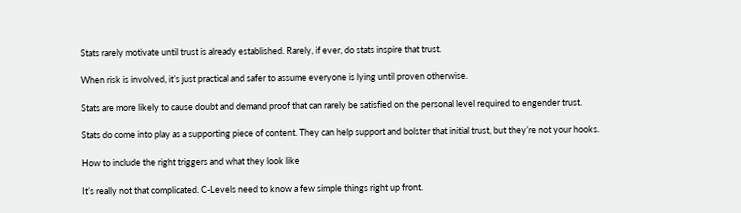Stats rarely motivate until trust is already established. Rarely, if ever, do stats inspire that trust.

When risk is involved, it’s just practical and safer to assume everyone is lying until proven otherwise.

Stats are more likely to cause doubt and demand proof that can rarely be satisfied on the personal level required to engender trust.

Stats do come into play as a supporting piece of content. They can help support and bolster that initial trust, but they’re not your hooks.

How to include the right triggers and what they look like

It’s really not that complicated. C-Levels need to know a few simple things right up front.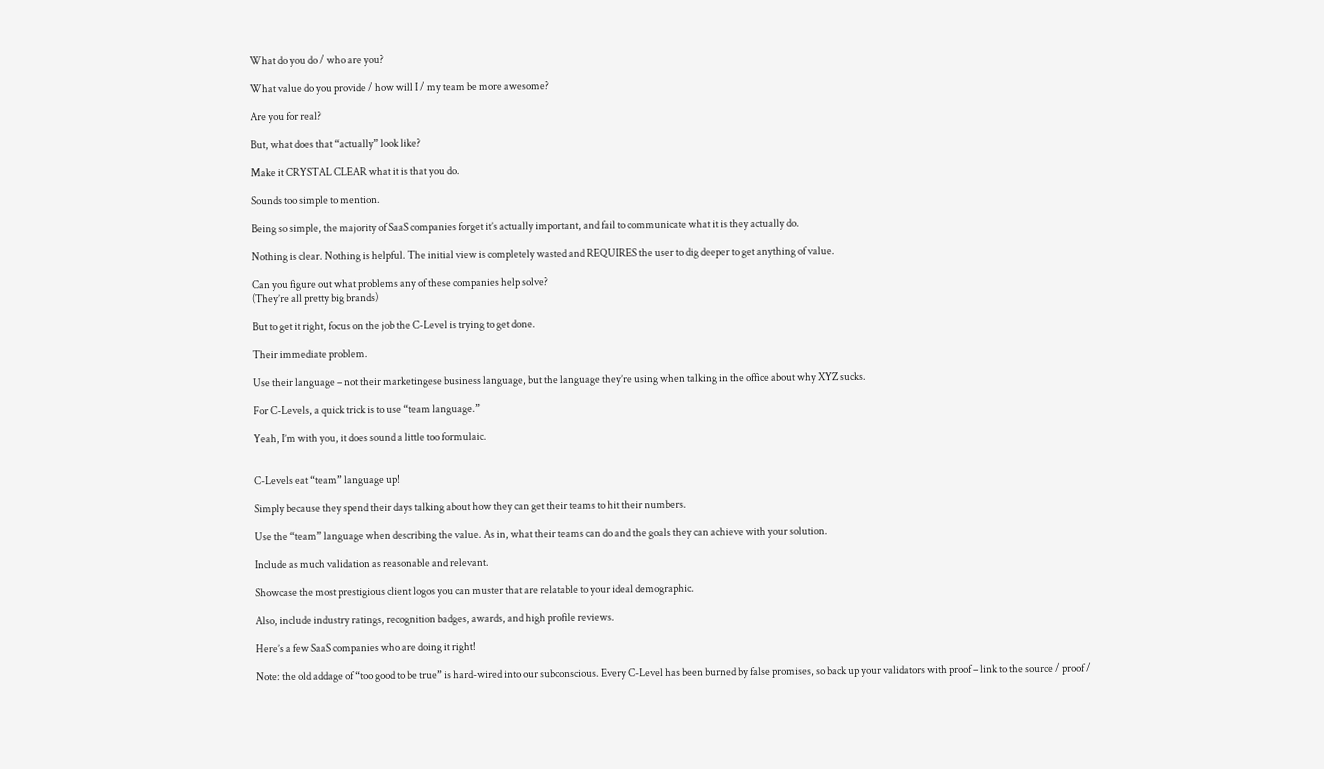What do you do / who are you?

What value do you provide / how will I / my team be more awesome?

Are you for real?

But, what does that “actually” look like?

Make it CRYSTAL CLEAR what it is that you do.

Sounds too simple to mention.

Being so simple, the majority of SaaS companies forget it’s actually important, and fail to communicate what it is they actually do.

Nothing is clear. Nothing is helpful. The initial view is completely wasted and REQUIRES the user to dig deeper to get anything of value.

Can you figure out what problems any of these companies help solve?
(They’re all pretty big brands)

But to get it right, focus on the job the C-Level is trying to get done.

Their immediate problem.

Use their language – not their marketingese business language, but the language they’re using when talking in the office about why XYZ sucks.

For C-Levels, a quick trick is to use “team language.”

Yeah, I’m with you, it does sound a little too formulaic.


C-Levels eat “team” language up!

Simply because they spend their days talking about how they can get their teams to hit their numbers.

Use the “team” language when describing the value. As in, what their teams can do and the goals they can achieve with your solution.

Include as much validation as reasonable and relevant.

Showcase the most prestigious client logos you can muster that are relatable to your ideal demographic.

Also, include industry ratings, recognition badges, awards, and high profile reviews.

Here’s a few SaaS companies who are doing it right!

Note: the old addage of “too good to be true” is hard-wired into our subconscious. Every C-Level has been burned by false promises, so back up your validators with proof – link to the source / proof /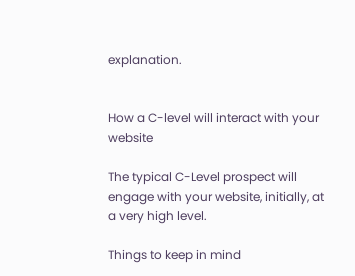explanation.


How a C-level will interact with your website

The typical C-Level prospect will engage with your website, initially, at a very high level.

Things to keep in mind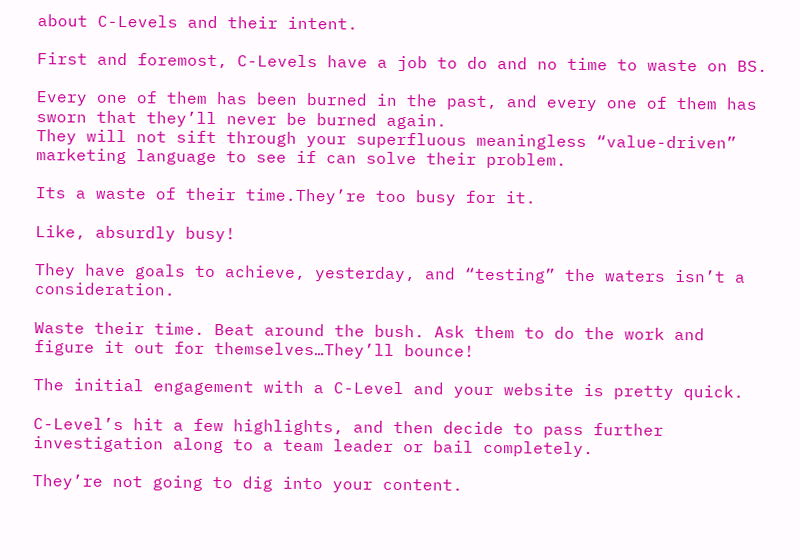about C-Levels and their intent.

First and foremost, C-Levels have a job to do and no time to waste on BS.

Every one of them has been burned in the past, and every one of them has sworn that they’ll never be burned again.
They will not sift through your superfluous meaningless “value-driven” marketing language to see if can solve their problem.

Its a waste of their time.They’re too busy for it.

Like, absurdly busy!

They have goals to achieve, yesterday, and “testing” the waters isn’t a consideration.

Waste their time. Beat around the bush. Ask them to do the work and figure it out for themselves…They’ll bounce!

The initial engagement with a C-Level and your website is pretty quick.

C-Level’s hit a few highlights, and then decide to pass further investigation along to a team leader or bail completely.

They’re not going to dig into your content.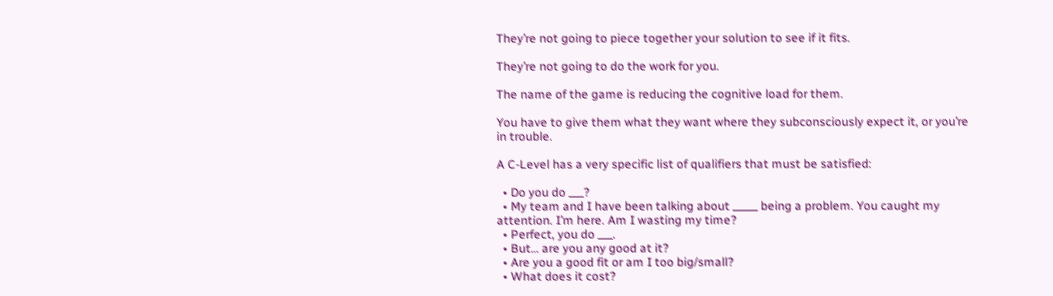They’re not going to piece together your solution to see if it fits.

They’re not going to do the work for you.

The name of the game is reducing the cognitive load for them.

You have to give them what they want where they subconsciously expect it, or you’re in trouble.

A C-Level has a very specific list of qualifiers that must be satisfied:

  • Do you do ___?
  • My team and I have been talking about _____ being a problem. You caught my attention. I’m here. Am I wasting my time?
  • Perfect, you do ___.
  • But… are you any good at it?
  • Are you a good fit or am I too big/small?
  • What does it cost?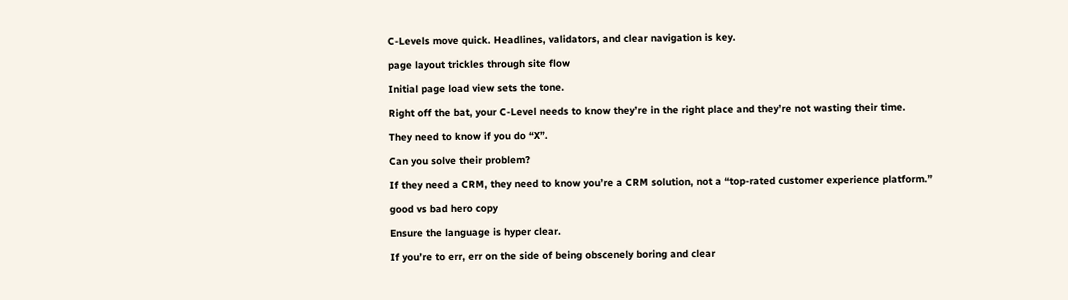C-Levels move quick. Headlines, validators, and clear navigation is key.

page layout trickles through site flow

Initial page load view sets the tone.

Right off the bat, your C-Level needs to know they’re in the right place and they’re not wasting their time.

They need to know if you do “X”.

Can you solve their problem?

If they need a CRM, they need to know you’re a CRM solution, not a “top-rated customer experience platform.”

good vs bad hero copy

Ensure the language is hyper clear.

If you’re to err, err on the side of being obscenely boring and clear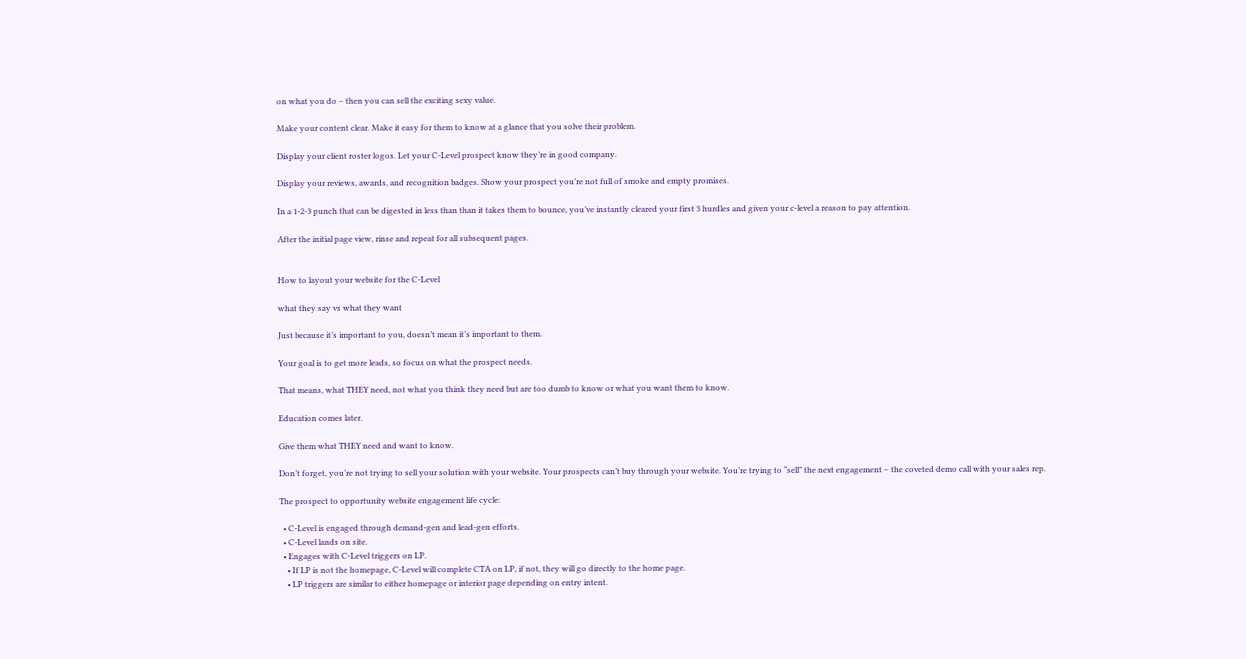on what you do – then you can sell the exciting sexy value.

Make your content clear. Make it easy for them to know at a glance that you solve their problem.

Display your client roster logos. Let your C-Level prospect know they’re in good company.

Display your reviews, awards, and recognition badges. Show your prospect you’re not full of smoke and empty promises.

In a 1-2-3 punch that can be digested in less than than it takes them to bounce, you’ve instantly cleared your first 3 hurdles and given your c-level a reason to pay attention.

After the initial page view, rinse and repeat for all subsequent pages.


How to layout your website for the C-Level

what they say vs what they want

Just because it’s important to you, doesn’t mean it’s important to them.

Your goal is to get more leads, so focus on what the prospect needs.

That means, what THEY need, not what you think they need but are too dumb to know or what you want them to know.

Education comes later.

Give them what THEY need and want to know.

Don’t forget, you’re not trying to sell your solution with your website. Your prospects can’t buy through your website. You’re trying to “sell” the next engagement – the coveted demo call with your sales rep.

The prospect to opportunity website engagement life cycle:

  • C-Level is engaged through demand-gen and lead-gen efforts.
  • C-Level lands on site.
  • Engages with C-Level triggers on LP.
    • If LP is not the homepage, C-Level will complete CTA on LP, if not, they will go directly to the home page.
    • LP triggers are similar to either homepage or interior page depending on entry intent.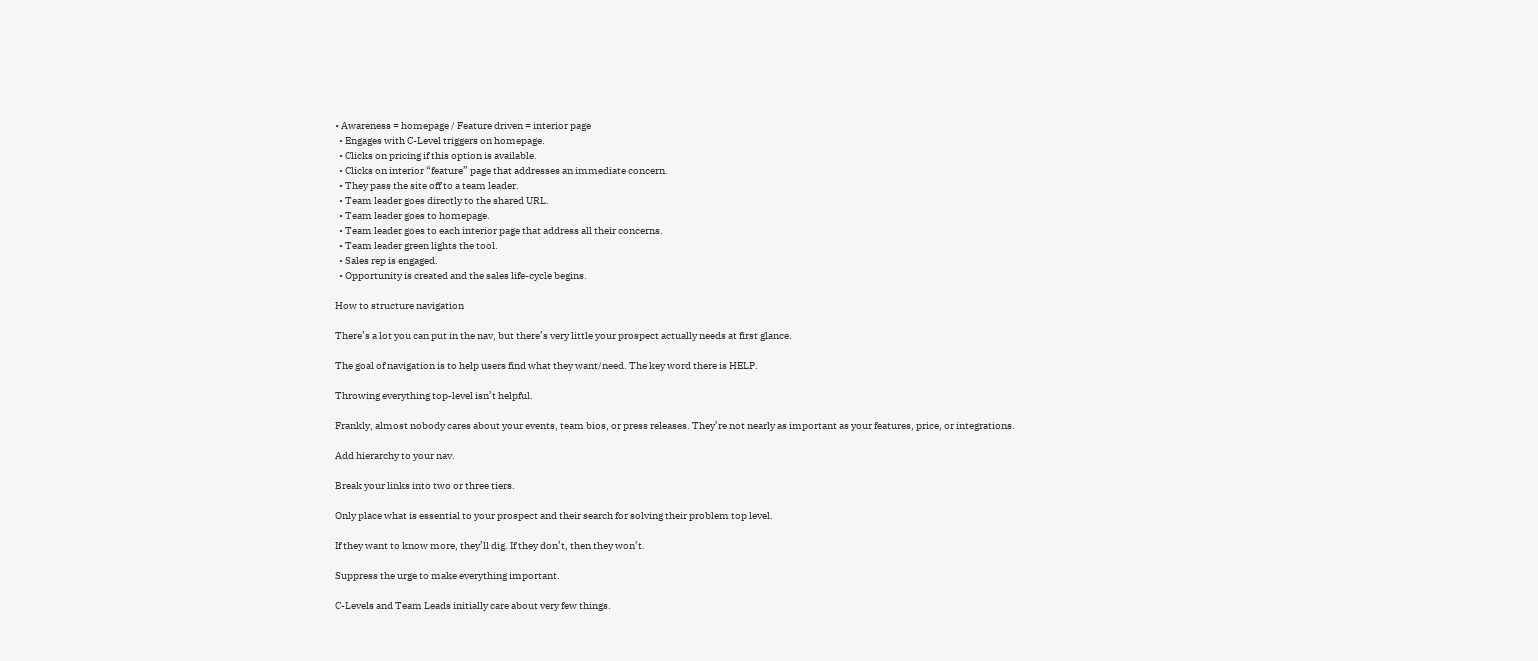• Awareness = homepage / Feature driven = interior page
  • Engages with C-Level triggers on homepage.
  • Clicks on pricing if this option is available.
  • Clicks on interior “feature” page that addresses an immediate concern.
  • They pass the site off to a team leader.
  • Team leader goes directly to the shared URL.
  • Team leader goes to homepage.
  • Team leader goes to each interior page that address all their concerns.
  • Team leader green lights the tool.
  • Sales rep is engaged.
  • Opportunity is created and the sales life-cycle begins.

How to structure navigation

There’s a lot you can put in the nav, but there’s very little your prospect actually needs at first glance.

The goal of navigation is to help users find what they want/need. The key word there is HELP.

Throwing everything top-level isn’t helpful.

Frankly, almost nobody cares about your events, team bios, or press releases. They’re not nearly as important as your features, price, or integrations.

Add hierarchy to your nav.

Break your links into two or three tiers.

Only place what is essential to your prospect and their search for solving their problem top level.

If they want to know more, they’ll dig. If they don’t, then they won’t.

Suppress the urge to make everything important.

C-Levels and Team Leads initially care about very few things.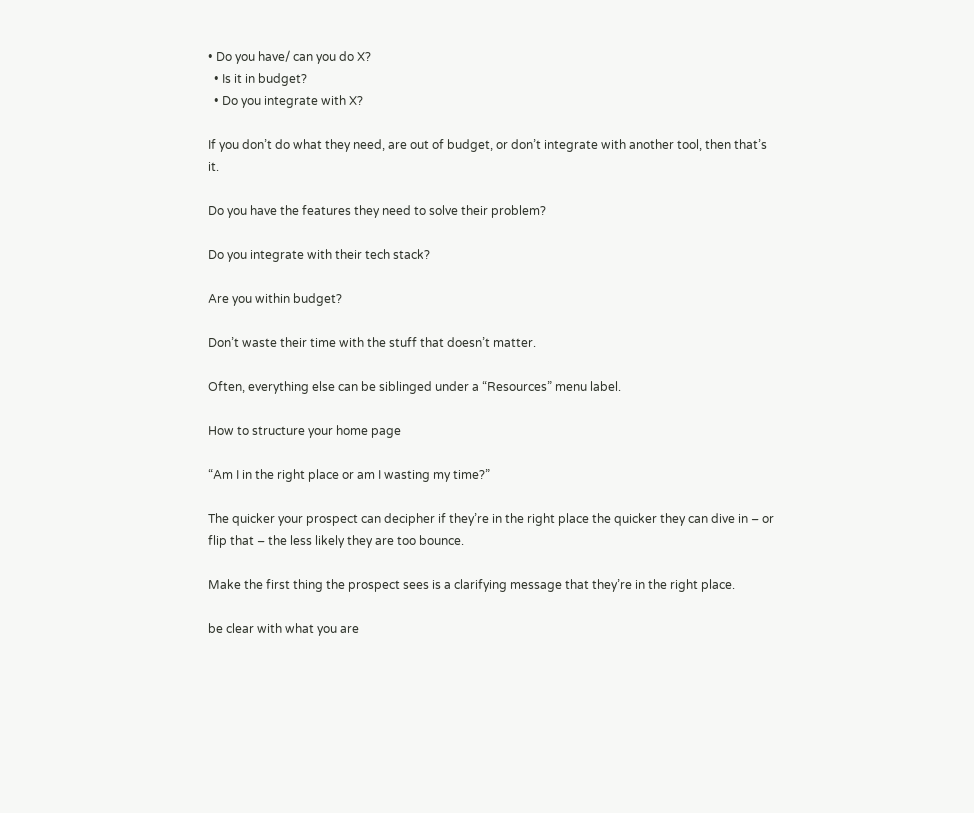• Do you have/ can you do X?
  • Is it in budget?
  • Do you integrate with X?

If you don’t do what they need, are out of budget, or don’t integrate with another tool, then that’s it.

Do you have the features they need to solve their problem?

Do you integrate with their tech stack?

Are you within budget?

Don’t waste their time with the stuff that doesn’t matter.

Often, everything else can be siblinged under a “Resources” menu label.

How to structure your home page

“Am I in the right place or am I wasting my time?”

The quicker your prospect can decipher if they’re in the right place the quicker they can dive in – or flip that – the less likely they are too bounce.

Make the first thing the prospect sees is a clarifying message that they’re in the right place.

be clear with what you are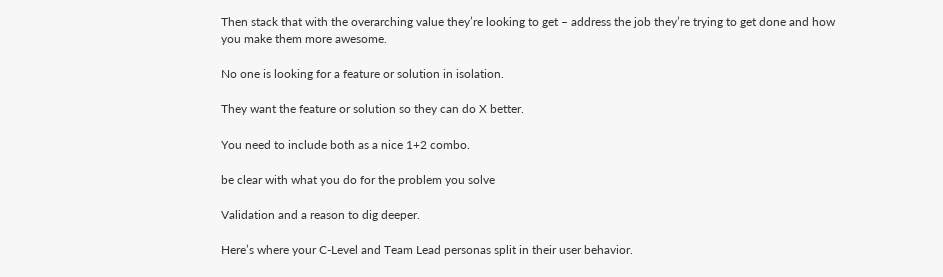Then stack that with the overarching value they’re looking to get – address the job they’re trying to get done and how you make them more awesome.

No one is looking for a feature or solution in isolation.

They want the feature or solution so they can do X better.

You need to include both as a nice 1+2 combo.

be clear with what you do for the problem you solve

Validation and a reason to dig deeper.

Here’s where your C-Level and Team Lead personas split in their user behavior.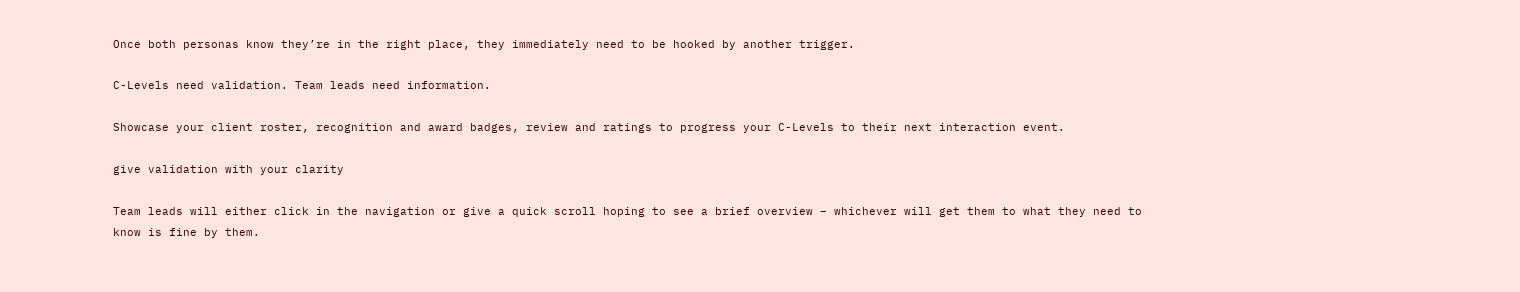Once both personas know they’re in the right place, they immediately need to be hooked by another trigger.

C-Levels need validation. Team leads need information.

Showcase your client roster, recognition and award badges, review and ratings to progress your C-Levels to their next interaction event.

give validation with your clarity

Team leads will either click in the navigation or give a quick scroll hoping to see a brief overview – whichever will get them to what they need to know is fine by them.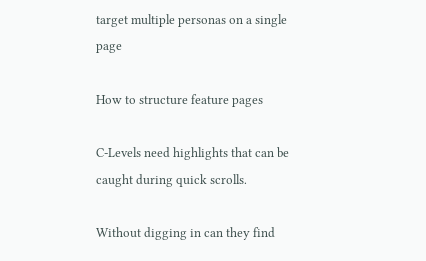target multiple personas on a single page

How to structure feature pages

C-Levels need highlights that can be caught during quick scrolls.

Without digging in can they find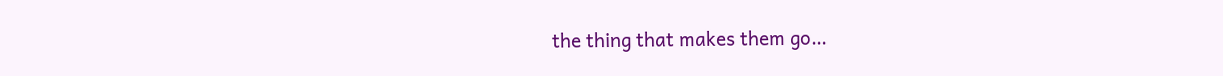the thing that makes them go…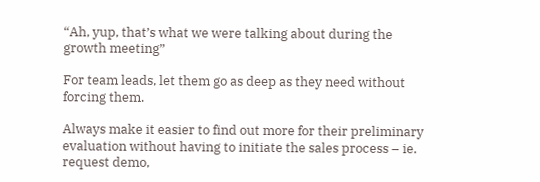“Ah, yup, that’s what we were talking about during the growth meeting”

For team leads, let them go as deep as they need without forcing them.

Always make it easier to find out more for their preliminary evaluation without having to initiate the sales process – ie. request demo,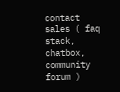contact sales ( faq stack, chatbox, community forum )